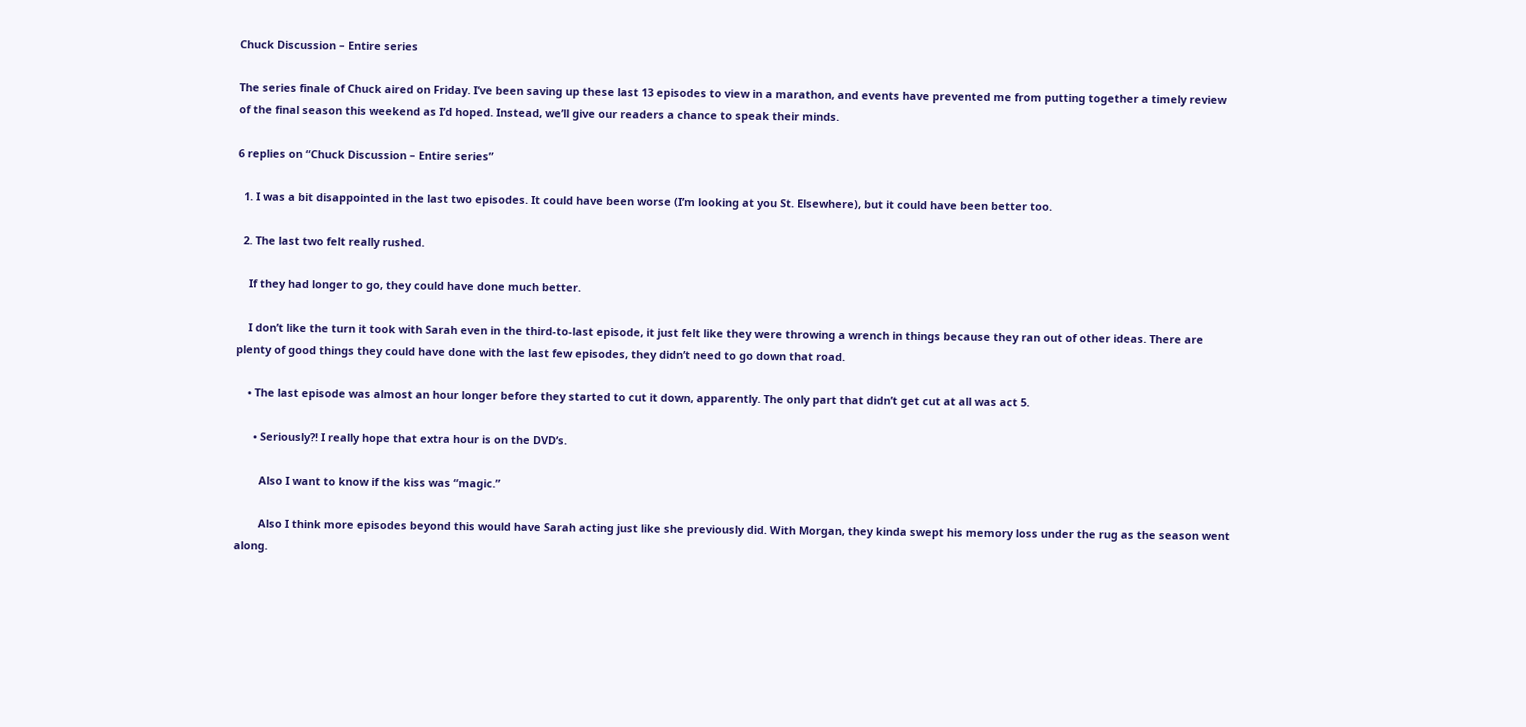Chuck Discussion – Entire series

The series finale of Chuck aired on Friday. I’ve been saving up these last 13 episodes to view in a marathon, and events have prevented me from putting together a timely review of the final season this weekend as I’d hoped. Instead, we’ll give our readers a chance to speak their minds.

6 replies on “Chuck Discussion – Entire series”

  1. I was a bit disappointed in the last two episodes. It could have been worse (I’m looking at you St. Elsewhere), but it could have been better too.

  2. The last two felt really rushed.

    If they had longer to go, they could have done much better.

    I don’t like the turn it took with Sarah even in the third-to-last episode, it just felt like they were throwing a wrench in things because they ran out of other ideas. There are plenty of good things they could have done with the last few episodes, they didn’t need to go down that road.

    • The last episode was almost an hour longer before they started to cut it down, apparently. The only part that didn’t get cut at all was act 5.

      • Seriously?! I really hope that extra hour is on the DVD’s.

        Also I want to know if the kiss was “magic.”

        Also I think more episodes beyond this would have Sarah acting just like she previously did. With Morgan, they kinda swept his memory loss under the rug as the season went along.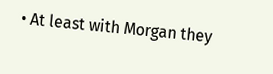• At least with Morgan they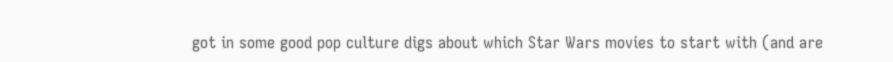got in some good pop culture digs about which Star Wars movies to start with (and are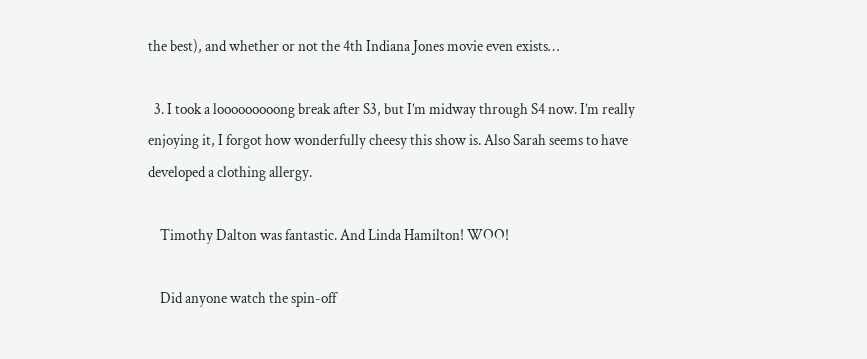the best), and whether or not the 4th Indiana Jones movie even exists…

  3. I took a looooooooong break after S3, but I’m midway through S4 now. I’m really enjoying it, I forgot how wonderfully cheesy this show is. Also Sarah seems to have developed a clothing allergy.

    Timothy Dalton was fantastic. And Linda Hamilton! WOO!

    Did anyone watch the spin-off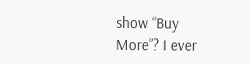show “Buy More”? I ever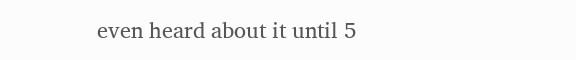even heard about it until 5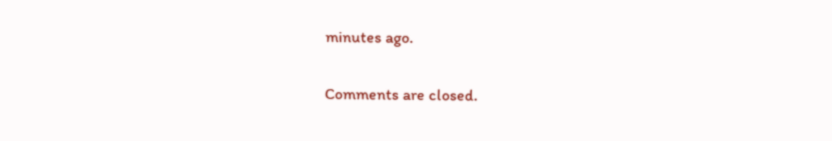minutes ago.

Comments are closed.